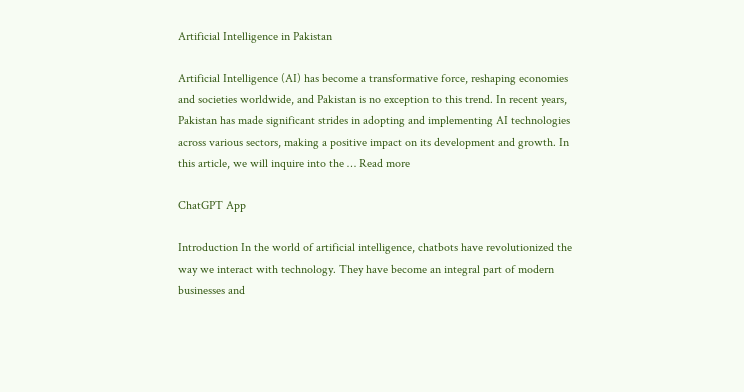Artificial Intelligence in Pakistan

Artificial Intelligence (AI) has become a transformative force, reshaping economies and societies worldwide, and Pakistan is no exception to this trend. In recent years, Pakistan has made significant strides in adopting and implementing AI technologies across various sectors, making a positive impact on its development and growth. In this article, we will inquire into the … Read more

ChatGPT App

Introduction In the world of artificial intelligence, chatbots have revolutionized the way we interact with technology. They have become an integral part of modern businesses and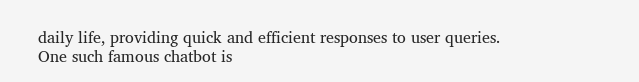daily life, providing quick and efficient responses to user queries. One such famous chatbot is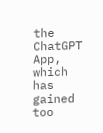the ChatGPT App, which has gained too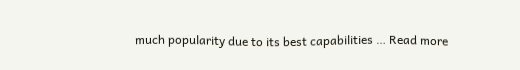much popularity due to its best capabilities … Read more